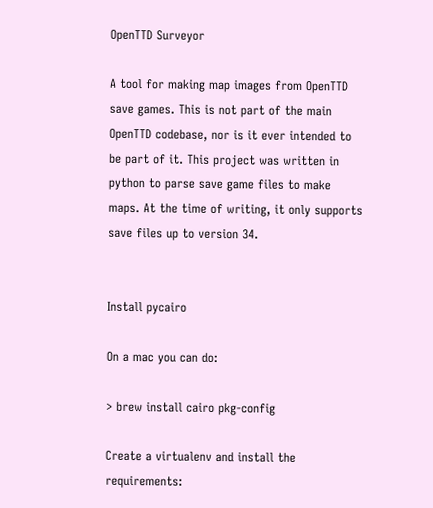OpenTTD Surveyor

A tool for making map images from OpenTTD save games. This is not part of the main OpenTTD codebase, nor is it ever intended to be part of it. This project was written in python to parse save game files to make maps. At the time of writing, it only supports save files up to version 34.


Install pycairo

On a mac you can do:

> brew install cairo pkg-config

Create a virtualenv and install the requirements: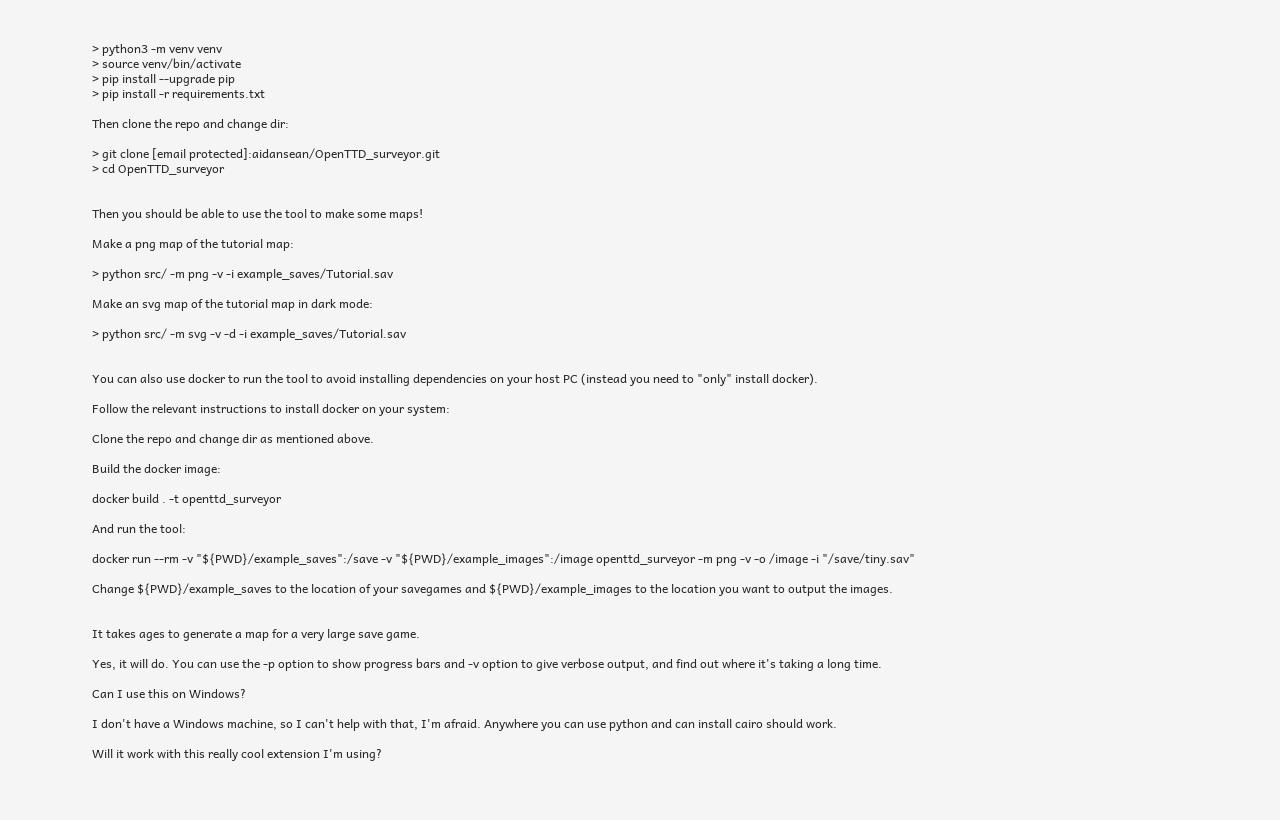> python3 -m venv venv
> source venv/bin/activate
> pip install --upgrade pip
> pip install -r requirements.txt

Then clone the repo and change dir:

> git clone [email protected]:aidansean/OpenTTD_surveyor.git
> cd OpenTTD_surveyor


Then you should be able to use the tool to make some maps!

Make a png map of the tutorial map:

> python src/ -m png -v -i example_saves/Tutorial.sav

Make an svg map of the tutorial map in dark mode:

> python src/ -m svg -v -d -i example_saves/Tutorial.sav


You can also use docker to run the tool to avoid installing dependencies on your host PC (instead you need to "only" install docker).

Follow the relevant instructions to install docker on your system:

Clone the repo and change dir as mentioned above.

Build the docker image:

docker build . -t openttd_surveyor

And run the tool:

docker run --rm -v "${PWD}/example_saves":/save -v "${PWD}/example_images":/image openttd_surveyor -m png -v -o /image -i "/save/tiny.sav"

Change ${PWD}/example_saves to the location of your savegames and ${PWD}/example_images to the location you want to output the images.


It takes ages to generate a map for a very large save game.

Yes, it will do. You can use the -p option to show progress bars and -v option to give verbose output, and find out where it's taking a long time.

Can I use this on Windows?

I don't have a Windows machine, so I can't help with that, I'm afraid. Anywhere you can use python and can install cairo should work.

Will it work with this really cool extension I'm using?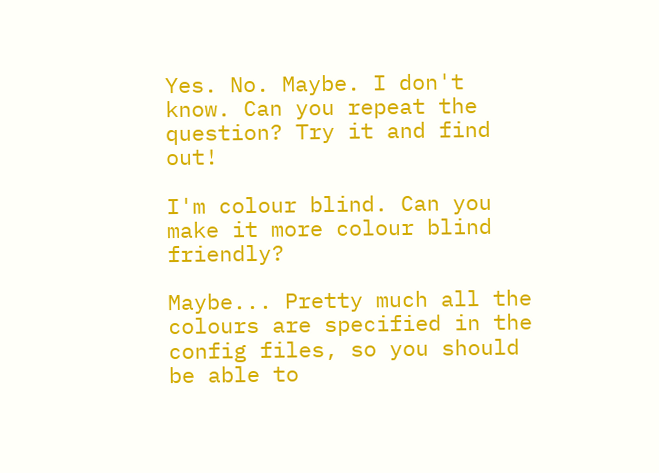Yes. No. Maybe. I don't know. Can you repeat the question? Try it and find out!

I'm colour blind. Can you make it more colour blind friendly?

Maybe... Pretty much all the colours are specified in the config files, so you should be able to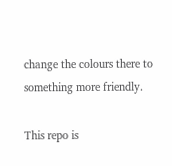change the colours there to something more friendly.

This repo is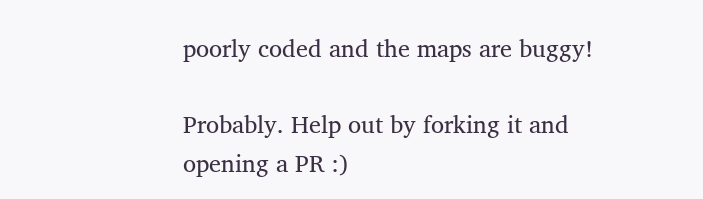poorly coded and the maps are buggy!

Probably. Help out by forking it and opening a PR :)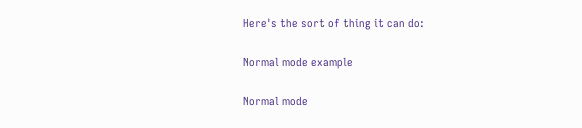Here's the sort of thing it can do:

Normal mode example

Normal mode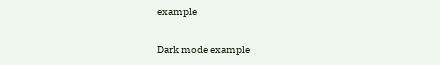example

Dark mode example